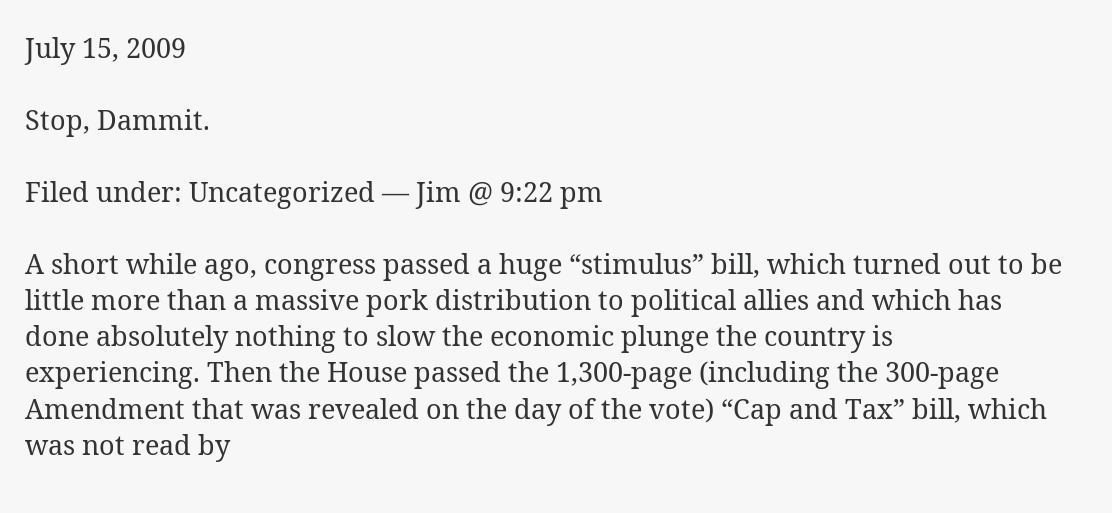July 15, 2009

Stop, Dammit.

Filed under: Uncategorized — Jim @ 9:22 pm

A short while ago, congress passed a huge “stimulus” bill, which turned out to be little more than a massive pork distribution to political allies and which has done absolutely nothing to slow the economic plunge the country is experiencing. Then the House passed the 1,300-page (including the 300-page Amendment that was revealed on the day of the vote) “Cap and Tax” bill, which was not read by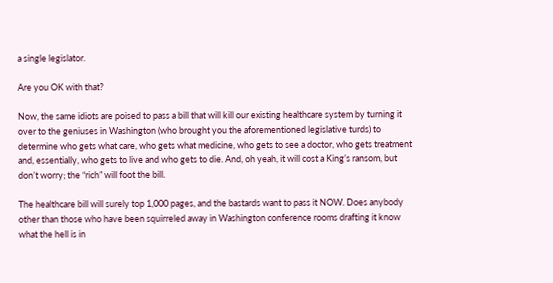a single legislator.

Are you OK with that?

Now, the same idiots are poised to pass a bill that will kill our existing healthcare system by turning it over to the geniuses in Washington (who brought you the aforementioned legislative turds) to determine who gets what care, who gets what medicine, who gets to see a doctor, who gets treatment and, essentially, who gets to live and who gets to die. And, oh yeah, it will cost a King’s ransom, but don’t worry; the “rich” will foot the bill.

The healthcare bill will surely top 1,000 pages, and the bastards want to pass it NOW. Does anybody other than those who have been squirreled away in Washington conference rooms drafting it know what the hell is in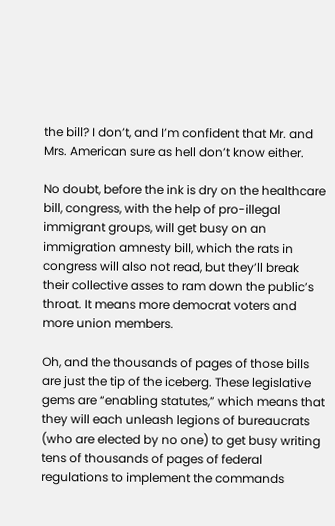the bill? I don’t, and I’m confident that Mr. and Mrs. American sure as hell don’t know either.

No doubt, before the ink is dry on the healthcare bill, congress, with the help of pro-illegal immigrant groups, will get busy on an immigration amnesty bill, which the rats in congress will also not read, but they’ll break their collective asses to ram down the public’s throat. It means more democrat voters and more union members.

Oh, and the thousands of pages of those bills are just the tip of the iceberg. These legislative gems are “enabling statutes,” which means that they will each unleash legions of bureaucrats (who are elected by no one) to get busy writing tens of thousands of pages of federal regulations to implement the commands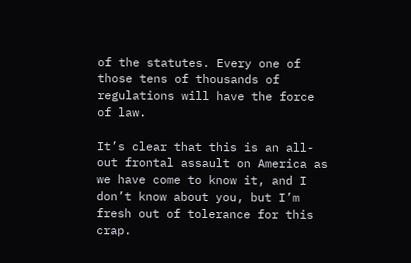of the statutes. Every one of those tens of thousands of regulations will have the force of law.

It’s clear that this is an all-out frontal assault on America as we have come to know it, and I don’t know about you, but I’m fresh out of tolerance for this crap.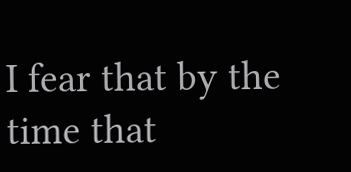I fear that by the time that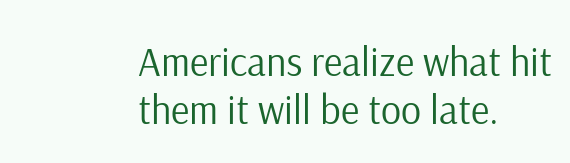Americans realize what hit them it will be too late.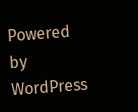Powered by WordPress